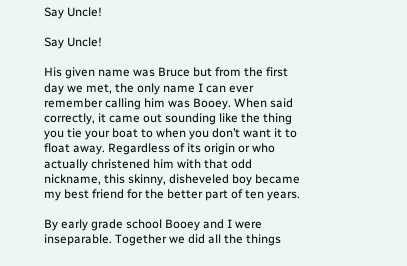Say Uncle!

Say Uncle!

His given name was Bruce but from the first day we met, the only name I can ever remember calling him was Booey. When said correctly, it came out sounding like the thing you tie your boat to when you don’t want it to float away. Regardless of its origin or who actually christened him with that odd nickname, this skinny, disheveled boy became my best friend for the better part of ten years.

By early grade school Booey and I were inseparable. Together we did all the things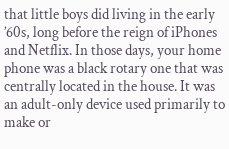that little boys did living in the early ’60s, long before the reign of iPhones and Netflix. In those days, your home phone was a black rotary one that was centrally located in the house. It was an adult-only device used primarily to make or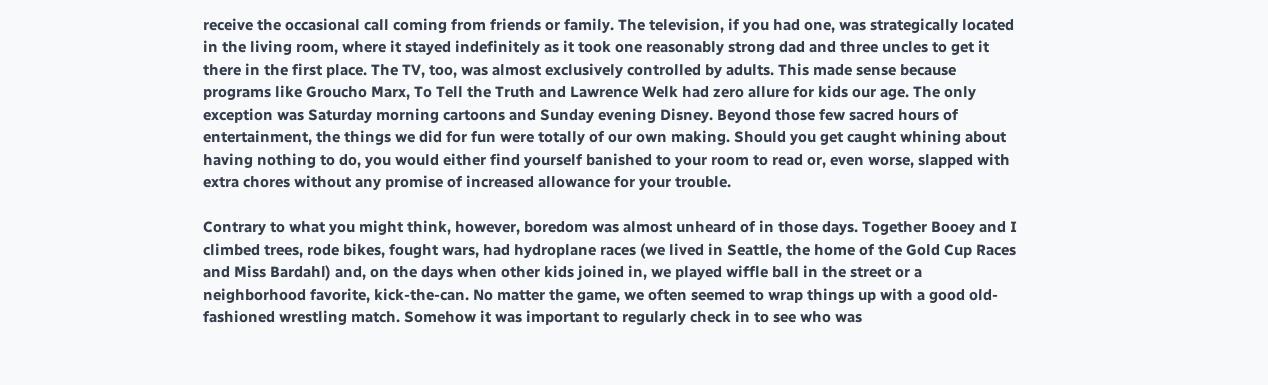receive the occasional call coming from friends or family. The television, if you had one, was strategically located in the living room, where it stayed indefinitely as it took one reasonably strong dad and three uncles to get it there in the first place. The TV, too, was almost exclusively controlled by adults. This made sense because programs like Groucho Marx, To Tell the Truth and Lawrence Welk had zero allure for kids our age. The only exception was Saturday morning cartoons and Sunday evening Disney. Beyond those few sacred hours of entertainment, the things we did for fun were totally of our own making. Should you get caught whining about having nothing to do, you would either find yourself banished to your room to read or, even worse, slapped with extra chores without any promise of increased allowance for your trouble.

Contrary to what you might think, however, boredom was almost unheard of in those days. Together Booey and I climbed trees, rode bikes, fought wars, had hydroplane races (we lived in Seattle, the home of the Gold Cup Races and Miss Bardahl) and, on the days when other kids joined in, we played wiffle ball in the street or a neighborhood favorite, kick-the-can. No matter the game, we often seemed to wrap things up with a good old-fashioned wrestling match. Somehow it was important to regularly check in to see who was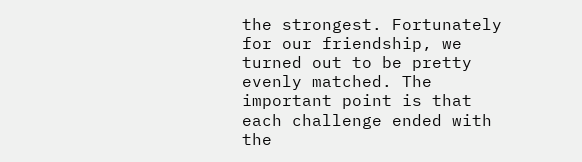the strongest. Fortunately for our friendship, we turned out to be pretty evenly matched. The important point is that each challenge ended with the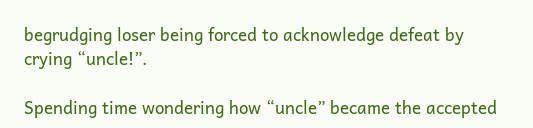begrudging loser being forced to acknowledge defeat by crying “uncle!”.

Spending time wondering how “uncle” became the accepted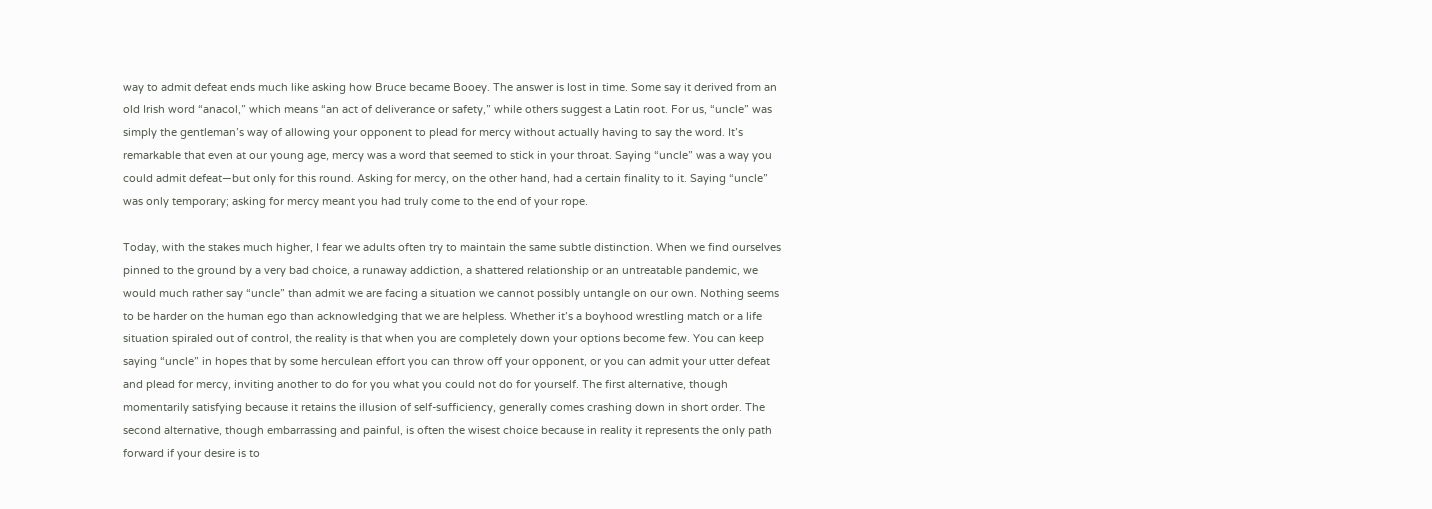way to admit defeat ends much like asking how Bruce became Booey. The answer is lost in time. Some say it derived from an old Irish word “anacol,” which means “an act of deliverance or safety,” while others suggest a Latin root. For us, “uncle” was simply the gentleman’s way of allowing your opponent to plead for mercy without actually having to say the word. It’s remarkable that even at our young age, mercy was a word that seemed to stick in your throat. Saying “uncle” was a way you could admit defeat—but only for this round. Asking for mercy, on the other hand, had a certain finality to it. Saying “uncle” was only temporary; asking for mercy meant you had truly come to the end of your rope.

Today, with the stakes much higher, I fear we adults often try to maintain the same subtle distinction. When we find ourselves pinned to the ground by a very bad choice, a runaway addiction, a shattered relationship or an untreatable pandemic, we would much rather say “uncle” than admit we are facing a situation we cannot possibly untangle on our own. Nothing seems to be harder on the human ego than acknowledging that we are helpless. Whether it’s a boyhood wrestling match or a life situation spiraled out of control, the reality is that when you are completely down your options become few. You can keep saying “uncle” in hopes that by some herculean effort you can throw off your opponent, or you can admit your utter defeat and plead for mercy, inviting another to do for you what you could not do for yourself. The first alternative, though momentarily satisfying because it retains the illusion of self-sufficiency, generally comes crashing down in short order. The second alternative, though embarrassing and painful, is often the wisest choice because in reality it represents the only path forward if your desire is to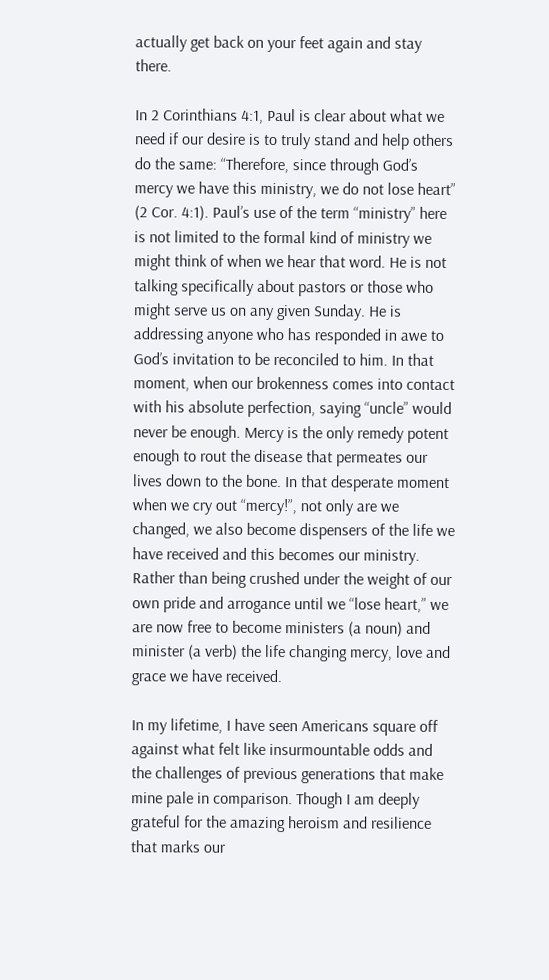actually get back on your feet again and stay there.

In 2 Corinthians 4:1, Paul is clear about what we need if our desire is to truly stand and help others do the same: “Therefore, since through God’s mercy we have this ministry, we do not lose heart” (2 Cor. 4:1). Paul’s use of the term “ministry” here is not limited to the formal kind of ministry we might think of when we hear that word. He is not talking specifically about pastors or those who might serve us on any given Sunday. He is addressing anyone who has responded in awe to God’s invitation to be reconciled to him. In that moment, when our brokenness comes into contact with his absolute perfection, saying “uncle” would never be enough. Mercy is the only remedy potent enough to rout the disease that permeates our lives down to the bone. In that desperate moment when we cry out “mercy!”, not only are we changed, we also become dispensers of the life we have received and this becomes our ministry. Rather than being crushed under the weight of our own pride and arrogance until we “lose heart,” we are now free to become ministers (a noun) and minister (a verb) the life changing mercy, love and grace we have received.

In my lifetime, I have seen Americans square off against what felt like insurmountable odds and the challenges of previous generations that make mine pale in comparison. Though I am deeply grateful for the amazing heroism and resilience that marks our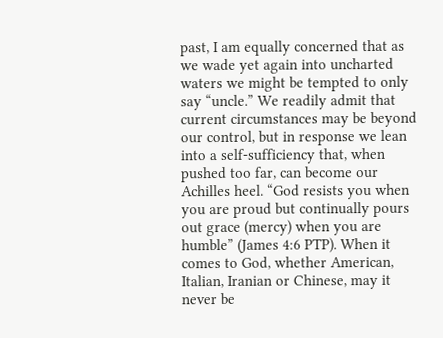past, I am equally concerned that as we wade yet again into uncharted waters we might be tempted to only say “uncle.” We readily admit that current circumstances may be beyond our control, but in response we lean into a self-sufficiency that, when pushed too far, can become our Achilles heel. “God resists you when you are proud but continually pours out grace (mercy) when you are humble” (James 4:6 PTP). When it comes to God, whether American, Italian, Iranian or Chinese, may it never be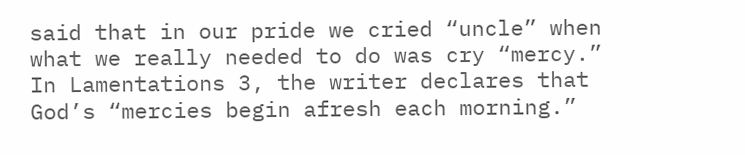said that in our pride we cried “uncle” when what we really needed to do was cry “mercy.” In Lamentations 3, the writer declares that God’s “mercies begin afresh each morning.”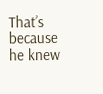That’s because he knew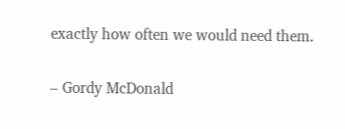exactly how often we would need them.

– Gordy McDonald